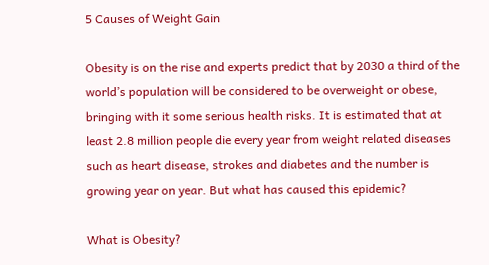5 Causes of Weight Gain

Obesity is on the rise and experts predict that by 2030 a third of the world’s population will be considered to be overweight or obese, bringing with it some serious health risks. It is estimated that at least 2.8 million people die every year from weight related diseases such as heart disease, strokes and diabetes and the number is growing year on year. But what has caused this epidemic?

What is Obesity?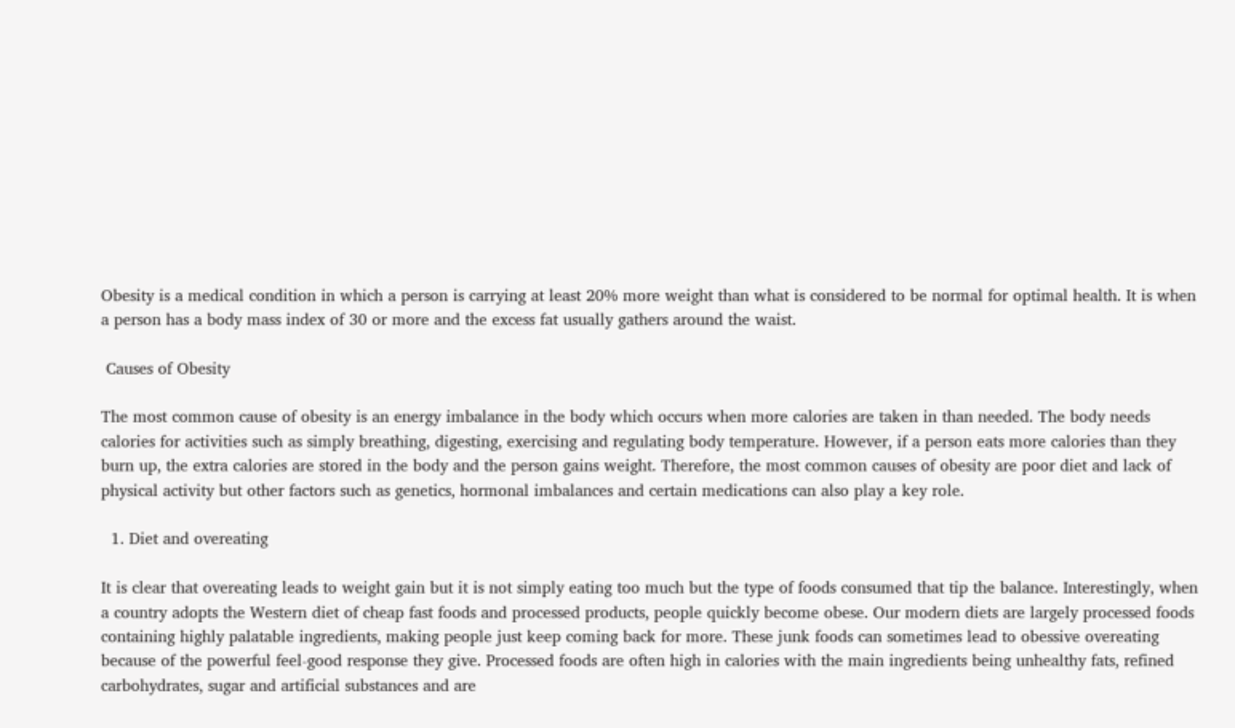Obesity is a medical condition in which a person is carrying at least 20% more weight than what is considered to be normal for optimal health. It is when a person has a body mass index of 30 or more and the excess fat usually gathers around the waist.

 Causes of Obesity

The most common cause of obesity is an energy imbalance in the body which occurs when more calories are taken in than needed. The body needs calories for activities such as simply breathing, digesting, exercising and regulating body temperature. However, if a person eats more calories than they burn up, the extra calories are stored in the body and the person gains weight. Therefore, the most common causes of obesity are poor diet and lack of physical activity but other factors such as genetics, hormonal imbalances and certain medications can also play a key role.

  1. Diet and overeating

It is clear that overeating leads to weight gain but it is not simply eating too much but the type of foods consumed that tip the balance. Interestingly, when a country adopts the Western diet of cheap fast foods and processed products, people quickly become obese. Our modern diets are largely processed foods containing highly palatable ingredients, making people just keep coming back for more. These junk foods can sometimes lead to obessive overeating because of the powerful feel-good response they give. Processed foods are often high in calories with the main ingredients being unhealthy fats, refined carbohydrates, sugar and artificial substances and are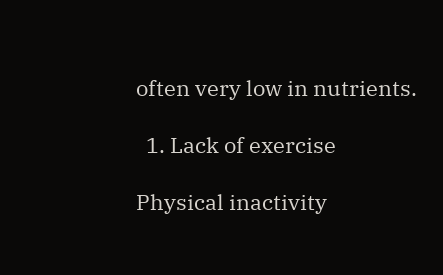often very low in nutrients.

  1. Lack of exercise

Physical inactivity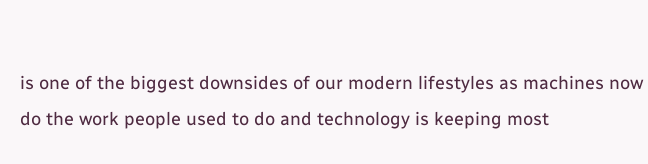is one of the biggest downsides of our modern lifestyles as machines now do the work people used to do and technology is keeping most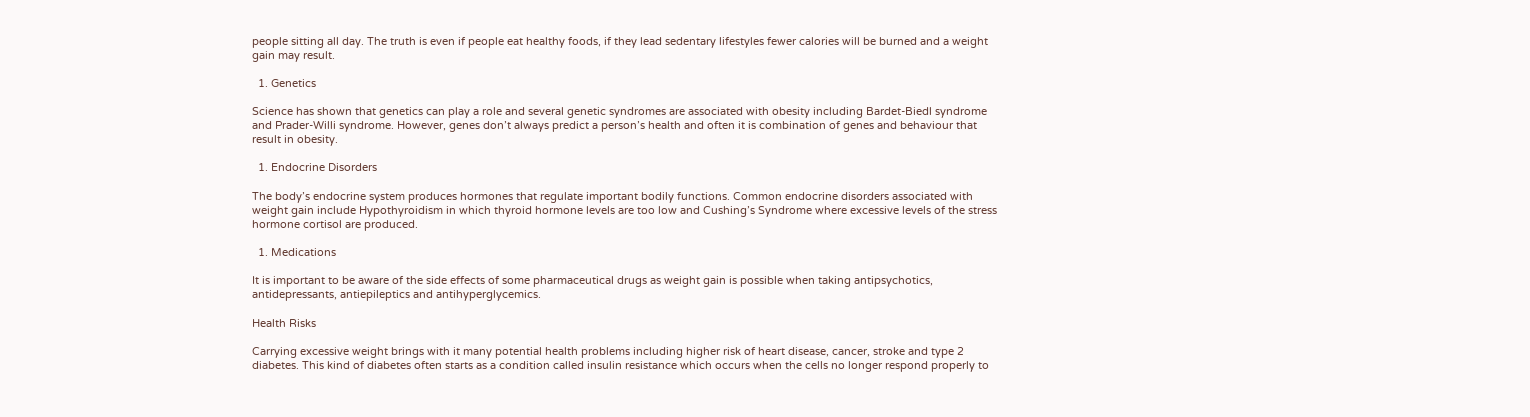people sitting all day. The truth is even if people eat healthy foods, if they lead sedentary lifestyles fewer calories will be burned and a weight gain may result.

  1. Genetics

Science has shown that genetics can play a role and several genetic syndromes are associated with obesity including Bardet-Biedl syndrome and Prader-Willi syndrome. However, genes don’t always predict a person’s health and often it is combination of genes and behaviour that result in obesity.

  1. Endocrine Disorders

The body’s endocrine system produces hormones that regulate important bodily functions. Common endocrine disorders associated with weight gain include Hypothyroidism in which thyroid hormone levels are too low and Cushing’s Syndrome where excessive levels of the stress hormone cortisol are produced.

  1. Medications

It is important to be aware of the side effects of some pharmaceutical drugs as weight gain is possible when taking antipsychotics, antidepressants, antiepileptics and antihyperglycemics.

Health Risks

Carrying excessive weight brings with it many potential health problems including higher risk of heart disease, cancer, stroke and type 2 diabetes. This kind of diabetes often starts as a condition called insulin resistance which occurs when the cells no longer respond properly to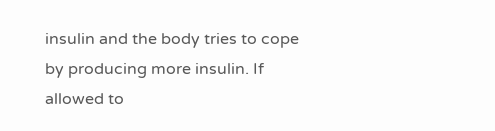insulin and the body tries to cope by producing more insulin. If allowed to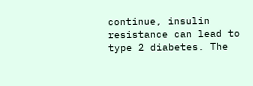continue, insulin resistance can lead to type 2 diabetes. The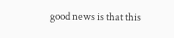good news is that this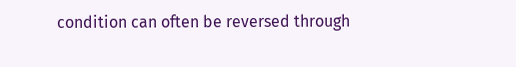condition can often be reversed through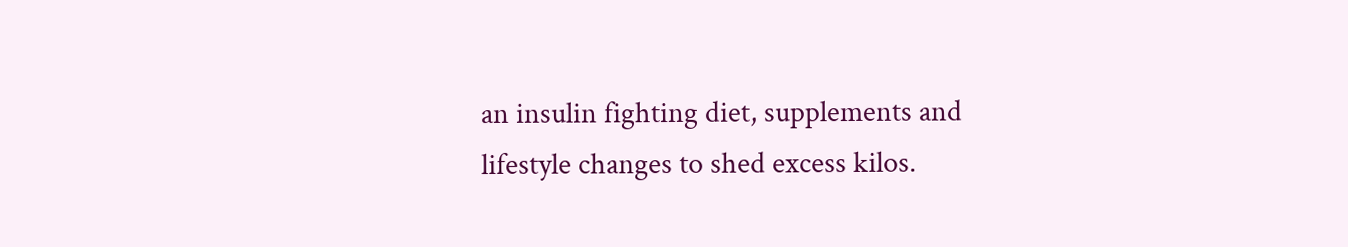an insulin fighting diet, supplements and lifestyle changes to shed excess kilos.